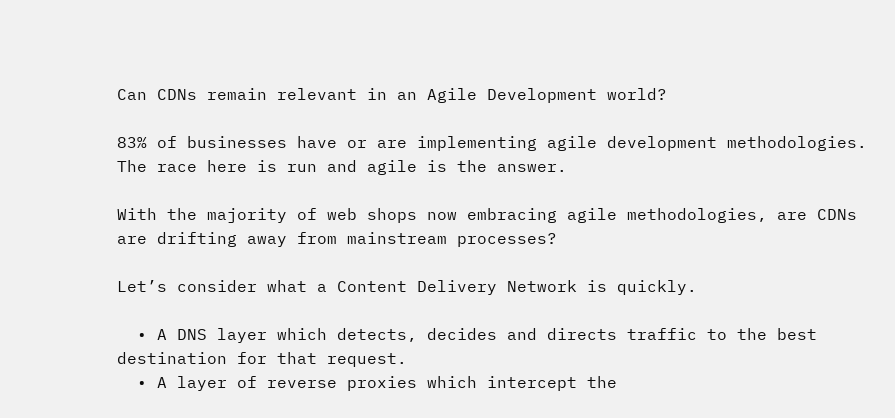Can CDNs remain relevant in an Agile Development world?

83% of businesses have or are implementing agile development methodologies. The race here is run and agile is the answer.

With the majority of web shops now embracing agile methodologies, are CDNs are drifting away from mainstream processes?

Let’s consider what a Content Delivery Network is quickly.

  • A DNS layer which detects, decides and directs traffic to the best destination for that request.
  • A layer of reverse proxies which intercept the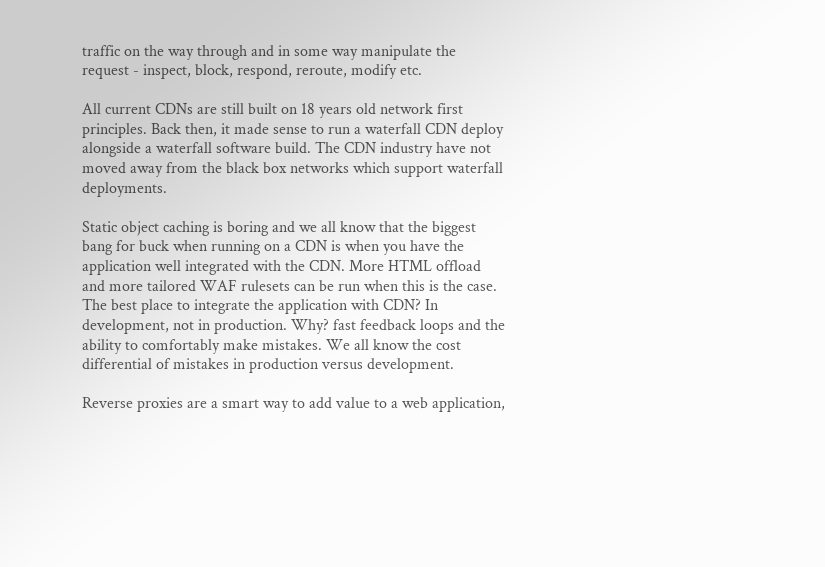traffic on the way through and in some way manipulate the request - inspect, block, respond, reroute, modify etc.

All current CDNs are still built on 18 years old network first principles. Back then, it made sense to run a waterfall CDN deploy alongside a waterfall software build. The CDN industry have not moved away from the black box networks which support waterfall deployments.

Static object caching is boring and we all know that the biggest bang for buck when running on a CDN is when you have the application well integrated with the CDN. More HTML offload and more tailored WAF rulesets can be run when this is the case. The best place to integrate the application with CDN? In development, not in production. Why? fast feedback loops and the ability to comfortably make mistakes. We all know the cost differential of mistakes in production versus development.

Reverse proxies are a smart way to add value to a web application,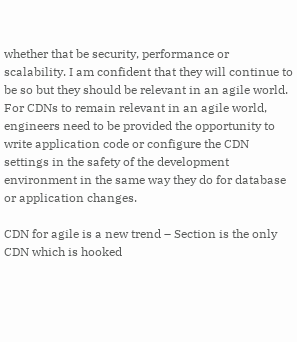whether that be security, performance or scalability. I am confident that they will continue to be so but they should be relevant in an agile world. For CDNs to remain relevant in an agile world, engineers need to be provided the opportunity to write application code or configure the CDN settings in the safety of the development environment in the same way they do for database or application changes.

CDN for agile is a new trend – Section is the only CDN which is hooked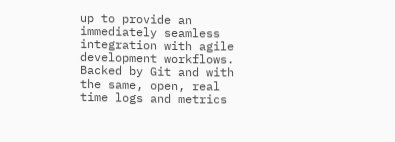up to provide an immediately seamless integration with agile development workflows. Backed by Git and with the same, open, real time logs and metrics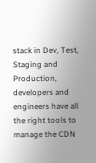stack in Dev, Test, Staging and Production, developers and engineers have all the right tools to manage the CDN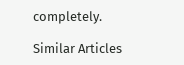completely.

Similar Articles